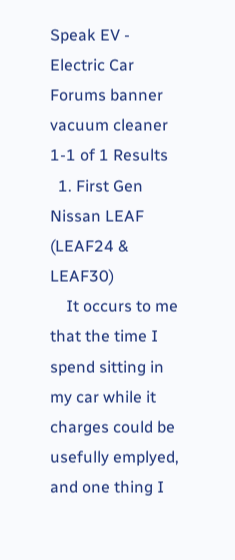Speak EV - Electric Car Forums banner
vacuum cleaner
1-1 of 1 Results
  1. First Gen Nissan LEAF (LEAF24 & LEAF30)
    It occurs to me that the time I spend sitting in my car while it charges could be usefully emplyed, and one thing I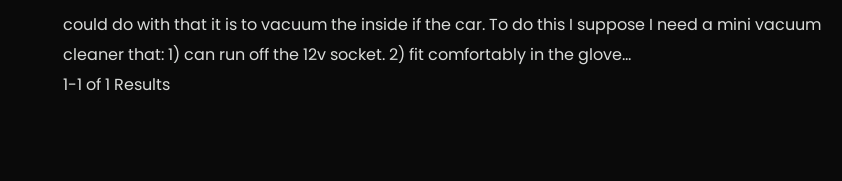could do with that it is to vacuum the inside if the car. To do this I suppose I need a mini vacuum cleaner that: 1) can run off the 12v socket. 2) fit comfortably in the glove...
1-1 of 1 Results